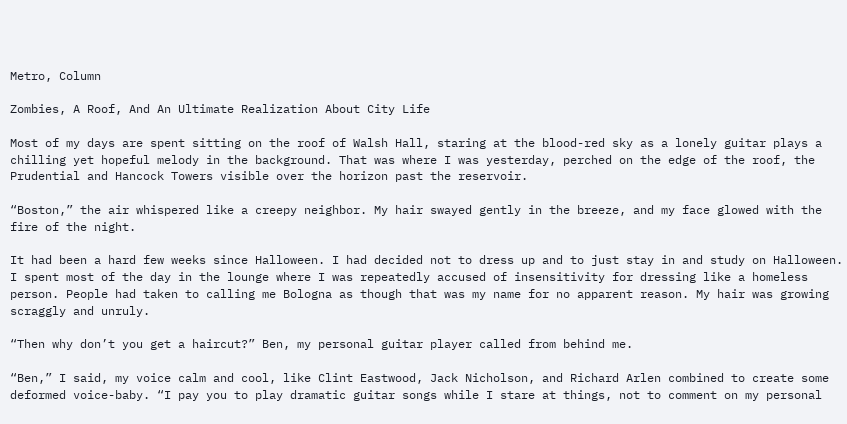Metro, Column

Zombies, A Roof, And An Ultimate Realization About City Life

Most of my days are spent sitting on the roof of Walsh Hall, staring at the blood-red sky as a lonely guitar plays a chilling yet hopeful melody in the background. That was where I was yesterday, perched on the edge of the roof, the Prudential and Hancock Towers visible over the horizon past the reservoir.

“Boston,” the air whispered like a creepy neighbor. My hair swayed gently in the breeze, and my face glowed with the fire of the night.

It had been a hard few weeks since Halloween. I had decided not to dress up and to just stay in and study on Halloween. I spent most of the day in the lounge where I was repeatedly accused of insensitivity for dressing like a homeless person. People had taken to calling me Bologna as though that was my name for no apparent reason. My hair was growing scraggly and unruly.

“Then why don’t you get a haircut?” Ben, my personal guitar player called from behind me.

“Ben,” I said, my voice calm and cool, like Clint Eastwood, Jack Nicholson, and Richard Arlen combined to create some deformed voice-baby. “I pay you to play dramatic guitar songs while I stare at things, not to comment on my personal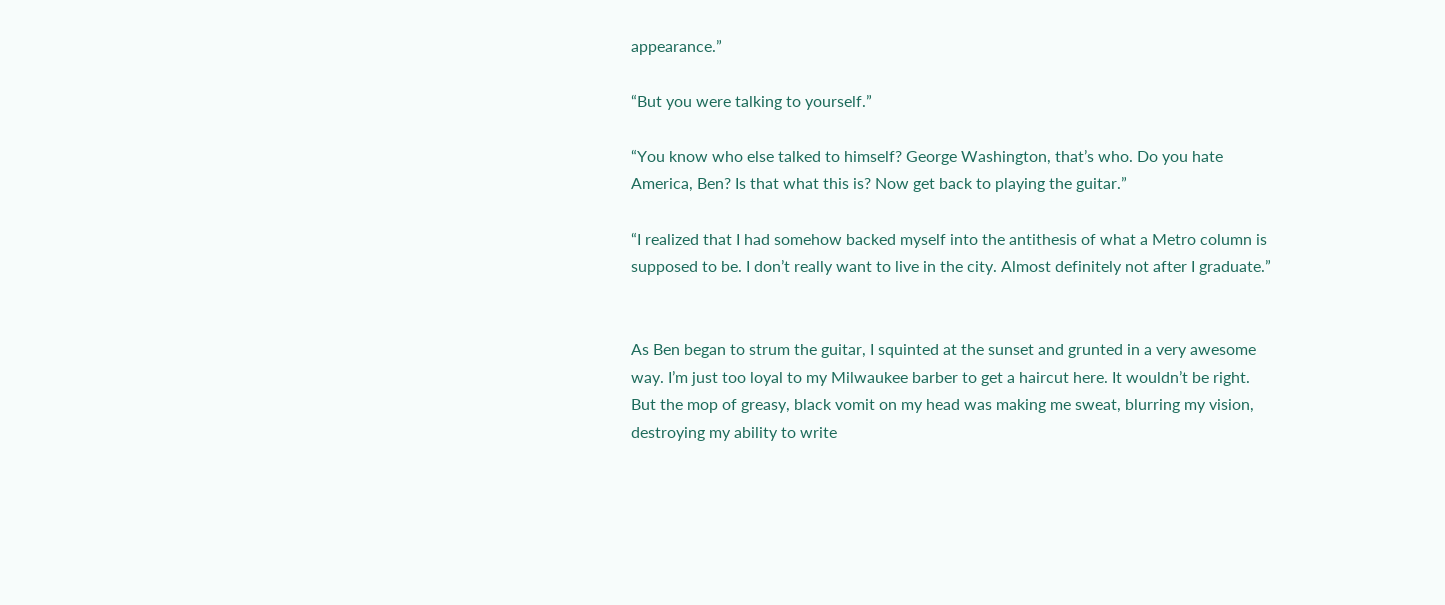appearance.”

“But you were talking to yourself.”

“You know who else talked to himself? George Washington, that’s who. Do you hate America, Ben? Is that what this is? Now get back to playing the guitar.”

“I realized that I had somehow backed myself into the antithesis of what a Metro column is supposed to be. I don’t really want to live in the city. Almost definitely not after I graduate.”


As Ben began to strum the guitar, I squinted at the sunset and grunted in a very awesome way. I’m just too loyal to my Milwaukee barber to get a haircut here. It wouldn’t be right. But the mop of greasy, black vomit on my head was making me sweat, blurring my vision, destroying my ability to write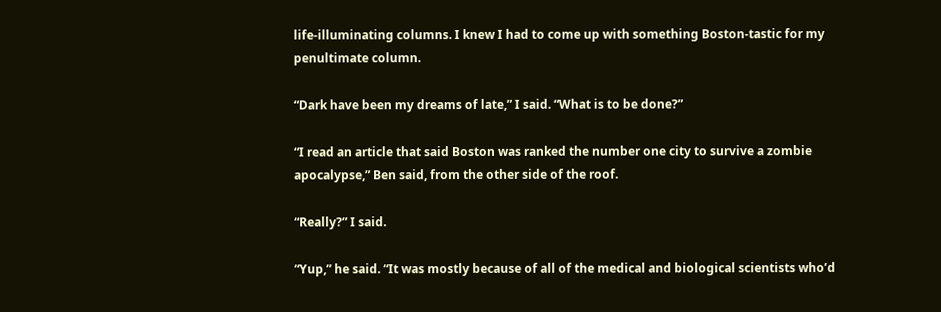life-illuminating columns. I knew I had to come up with something Boston-tastic for my penultimate column.

“Dark have been my dreams of late,” I said. “What is to be done?”

“I read an article that said Boston was ranked the number one city to survive a zombie apocalypse,” Ben said, from the other side of the roof.

“Really?” I said.

“Yup,” he said. “It was mostly because of all of the medical and biological scientists who’d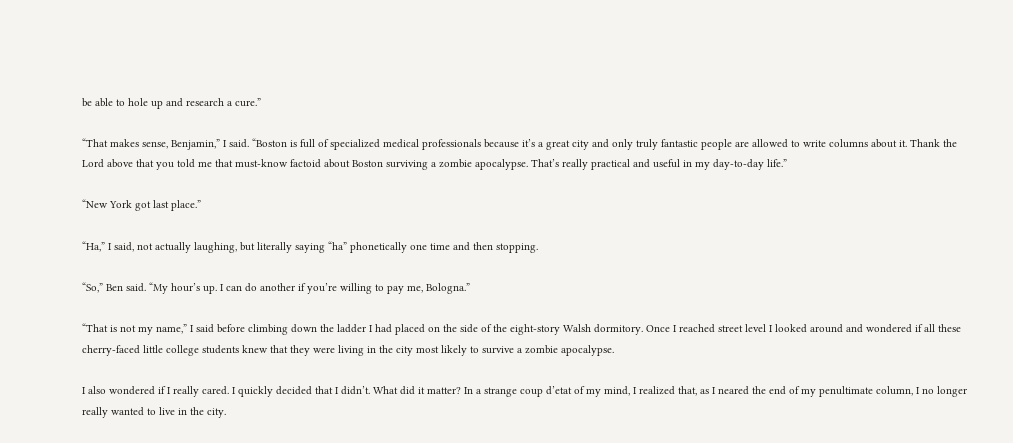be able to hole up and research a cure.”

“That makes sense, Benjamin,” I said. “Boston is full of specialized medical professionals because it’s a great city and only truly fantastic people are allowed to write columns about it. Thank the Lord above that you told me that must-know factoid about Boston surviving a zombie apocalypse. That’s really practical and useful in my day-to-day life.”

“New York got last place.”

“Ha,” I said, not actually laughing, but literally saying “ha” phonetically one time and then stopping.

“So,” Ben said. “My hour’s up. I can do another if you’re willing to pay me, Bologna.”

“That is not my name,” I said before climbing down the ladder I had placed on the side of the eight-story Walsh dormitory. Once I reached street level I looked around and wondered if all these cherry-faced little college students knew that they were living in the city most likely to survive a zombie apocalypse.

I also wondered if I really cared. I quickly decided that I didn’t. What did it matter? In a strange coup d’etat of my mind, I realized that, as I neared the end of my penultimate column, I no longer really wanted to live in the city.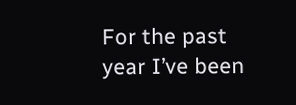For the past year I’ve been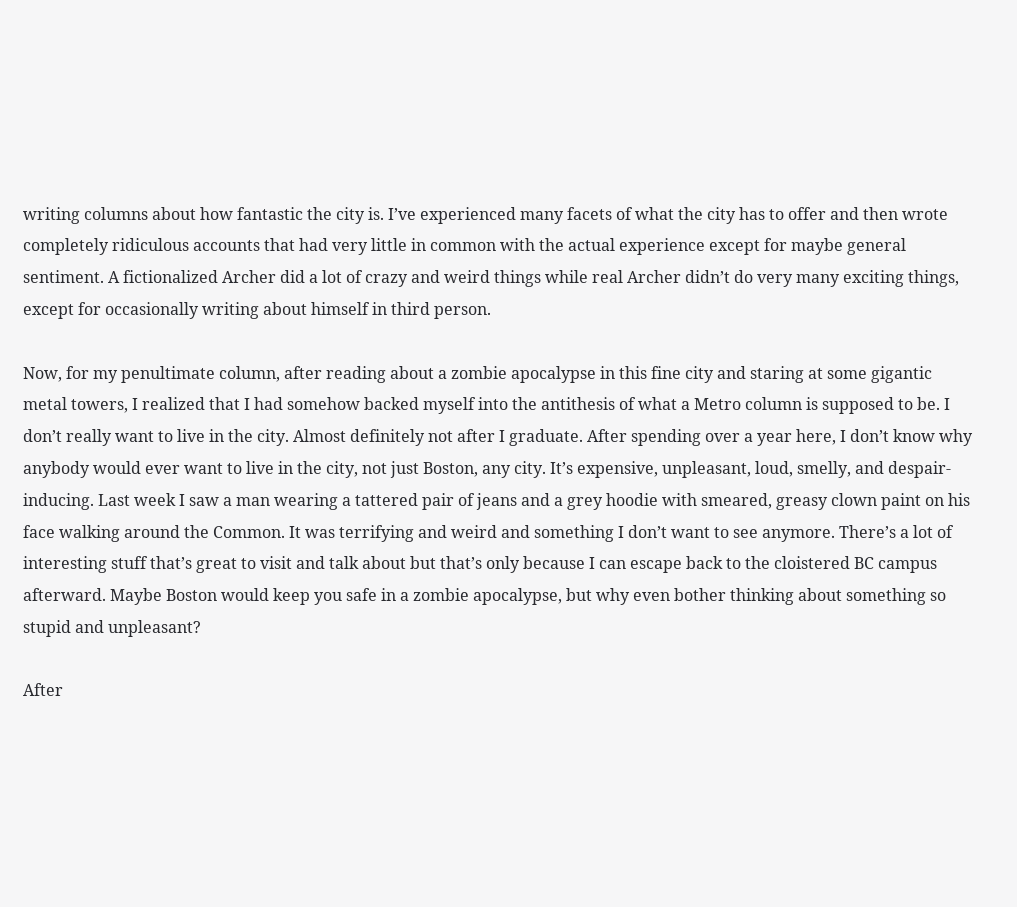writing columns about how fantastic the city is. I’ve experienced many facets of what the city has to offer and then wrote completely ridiculous accounts that had very little in common with the actual experience except for maybe general sentiment. A fictionalized Archer did a lot of crazy and weird things while real Archer didn’t do very many exciting things, except for occasionally writing about himself in third person.

Now, for my penultimate column, after reading about a zombie apocalypse in this fine city and staring at some gigantic metal towers, I realized that I had somehow backed myself into the antithesis of what a Metro column is supposed to be. I don’t really want to live in the city. Almost definitely not after I graduate. After spending over a year here, I don’t know why anybody would ever want to live in the city, not just Boston, any city. It’s expensive, unpleasant, loud, smelly, and despair-inducing. Last week I saw a man wearing a tattered pair of jeans and a grey hoodie with smeared, greasy clown paint on his face walking around the Common. It was terrifying and weird and something I don’t want to see anymore. There’s a lot of interesting stuff that’s great to visit and talk about but that’s only because I can escape back to the cloistered BC campus afterward. Maybe Boston would keep you safe in a zombie apocalypse, but why even bother thinking about something so stupid and unpleasant?

After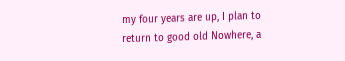my four years are up, I plan to return to good old Nowhere, a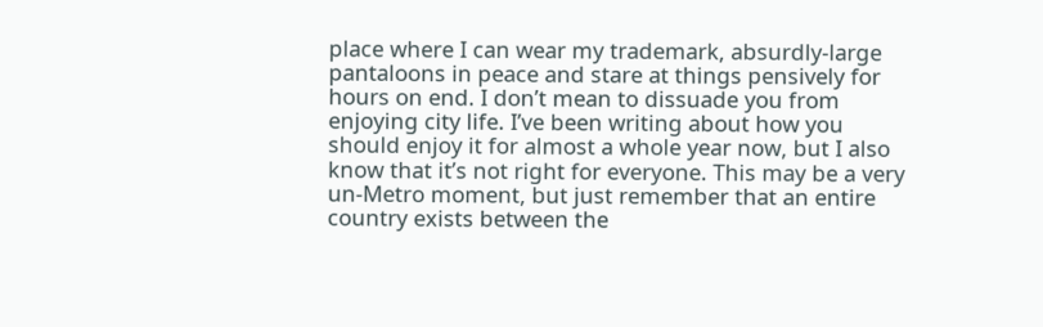place where I can wear my trademark, absurdly-large pantaloons in peace and stare at things pensively for hours on end. I don’t mean to dissuade you from enjoying city life. I’ve been writing about how you should enjoy it for almost a whole year now, but I also know that it’s not right for everyone. This may be a very un-Metro moment, but just remember that an entire country exists between the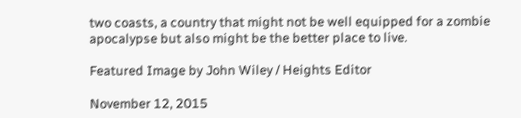two coasts, a country that might not be well equipped for a zombie apocalypse but also might be the better place to live.

Featured Image by John Wiley / Heights Editor

November 12, 2015